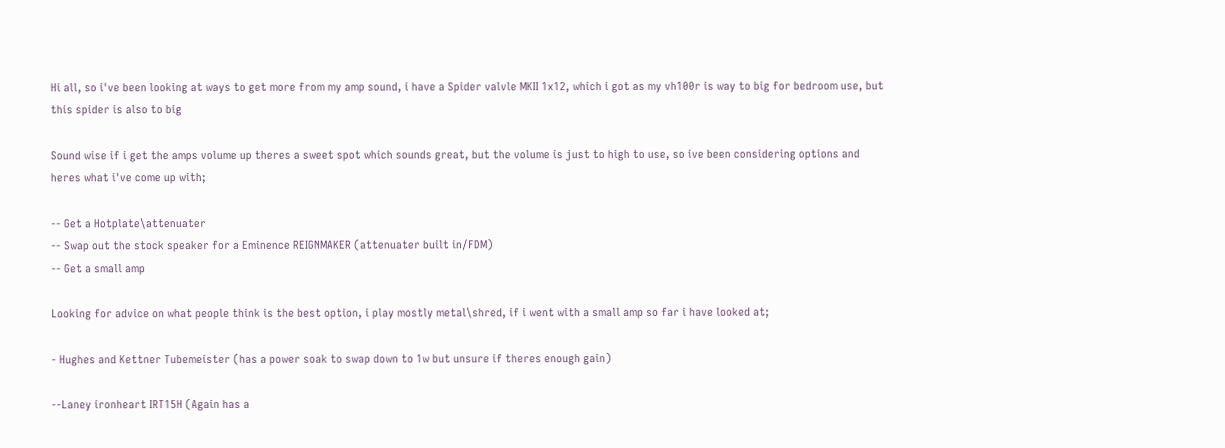Hi all, so i've been looking at ways to get more from my amp sound, i have a Spider valvle MKII 1x12, which i got as my vh100r is way to big for bedroom use, but this spider is also to big

Sound wise if i get the amps volume up theres a sweet spot which sounds great, but the volume is just to high to use, so ive been considering options and heres what i've come up with;

-- Get a Hotplate\attenuater
-- Swap out the stock speaker for a Eminence REIGNMAKER (attenuater built in/FDM)
-- Get a small amp

Looking for advice on what people think is the best option, i play mostly metal\shred, if i went with a small amp so far i have looked at;

- Hughes and Kettner Tubemeister (has a power soak to swap down to 1w but unsure if theres enough gain)

--Laney ironheart IRT15H (Again has a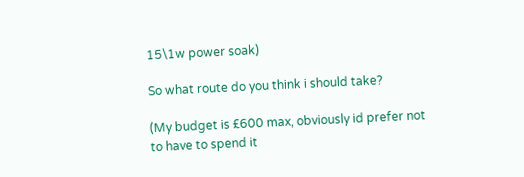15\1w power soak)

So what route do you think i should take?

(My budget is £600 max, obviously id prefer not to have to spend it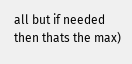all but if needed then thats the max)